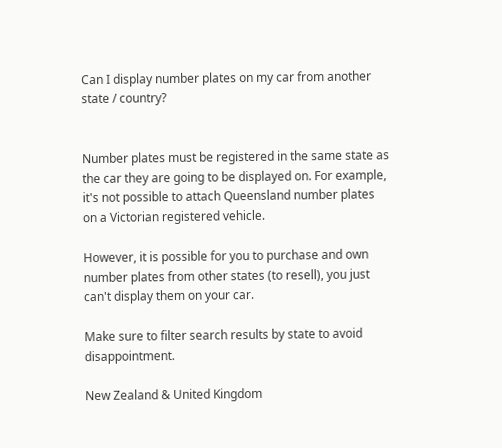Can I display number plates on my car from another state / country?


Number plates must be registered in the same state as the car they are going to be displayed on. For example, it's not possible to attach Queensland number plates on a Victorian registered vehicle.

However, it is possible for you to purchase and own number plates from other states (to resell), you just can't display them on your car.

Make sure to filter search results by state to avoid disappointment.

New Zealand & United Kingdom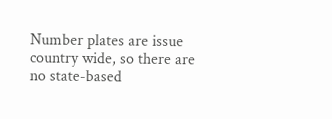Number plates are issue country wide, so there are no state-based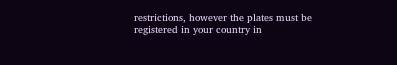restrictions, however the plates must be registered in your country in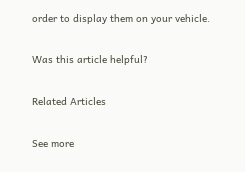order to display them on your vehicle.

Was this article helpful?

Related Articles

See more